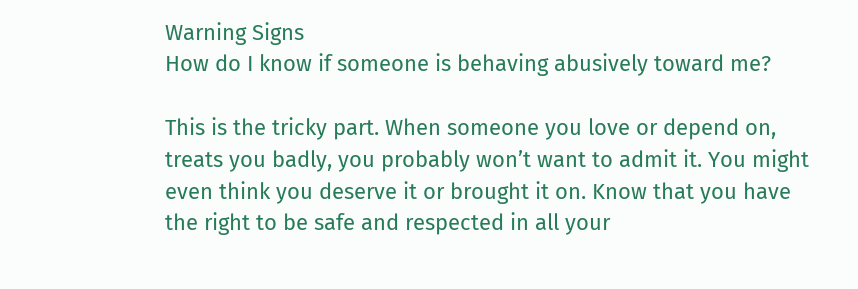Warning Signs
How do I know if someone is behaving abusively toward me?

This is the tricky part. When someone you love or depend on, treats you badly, you probably won’t want to admit it. You might even think you deserve it or brought it on. Know that you have the right to be safe and respected in all your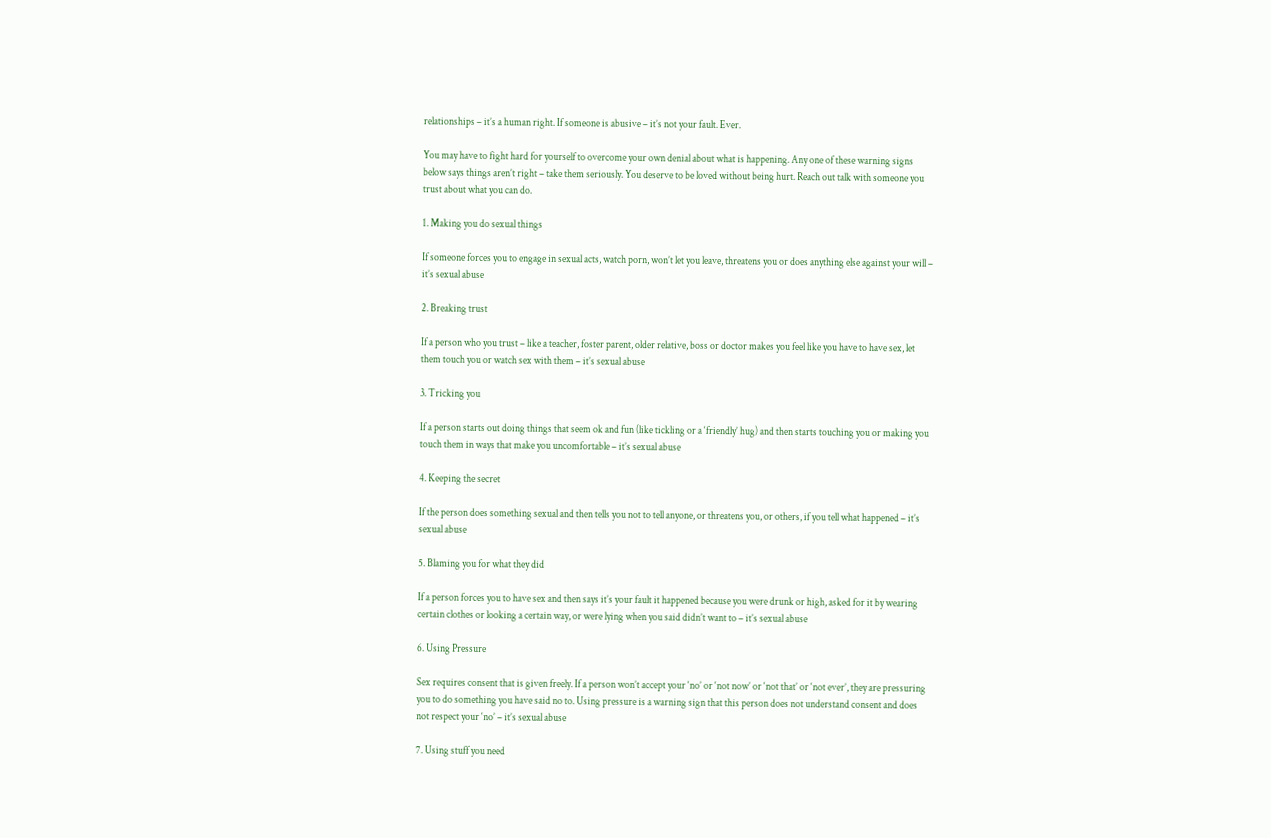relationships – it’s a human right. If someone is abusive – it’s not your fault. Ever.

You may have to fight hard for yourself to overcome your own denial about what is happening. Any one of these warning signs below says things aren’t right – take them seriously. You deserve to be loved without being hurt. Reach out talk with someone you trust about what you can do.

1. Making you do sexual things

If someone forces you to engage in sexual acts, watch porn, won’t let you leave, threatens you or does anything else against your will – it’s sexual abuse

2. Breaking trust

If a person who you trust – like a teacher, foster parent, older relative, boss or doctor makes you feel like you have to have sex, let them touch you or watch sex with them – it’s sexual abuse

3. Tricking you

If a person starts out doing things that seem ok and fun (like tickling or a ‘friendly’ hug) and then starts touching you or making you touch them in ways that make you uncomfortable – it’s sexual abuse

4. Keeping the secret

If the person does something sexual and then tells you not to tell anyone, or threatens you, or others, if you tell what happened – it’s sexual abuse

5. Blaming you for what they did

If a person forces you to have sex and then says it’s your fault it happened because you were drunk or high, asked for it by wearing certain clothes or looking a certain way, or were lying when you said didn’t want to – it’s sexual abuse

6. Using Pressure

Sex requires consent that is given freely. If a person won’t accept your ‘no’ or ‘not now’ or ‘not that’ or ‘not ever’, they are pressuring you to do something you have said no to. Using pressure is a warning sign that this person does not understand consent and does not respect your ‘no’ – it’s sexual abuse

7. Using stuff you need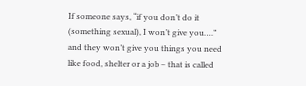If someone says, “if you don’t do it (something sexual), I won’t give you….” and they won’t give you things you need like food, shelter or a job – that is called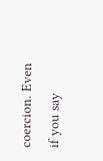coercion. Even if you say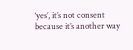‘yes’, it’s not consent because it’s another way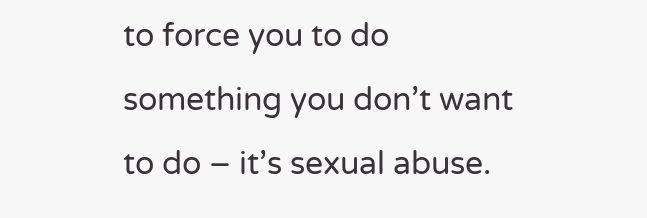to force you to do something you don’t want to do – it’s sexual abuse.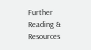Further Reading & Resources